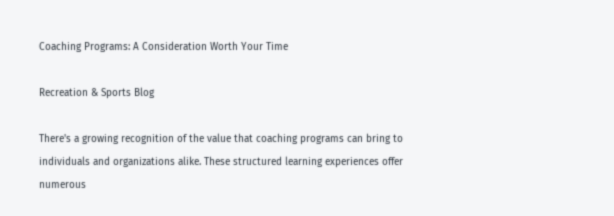Coaching Programs: A Consideration Worth Your Time

Recreation & Sports Blog

There's a growing recognition of the value that coaching programs can bring to individuals and organizations alike. These structured learning experiences offer numerous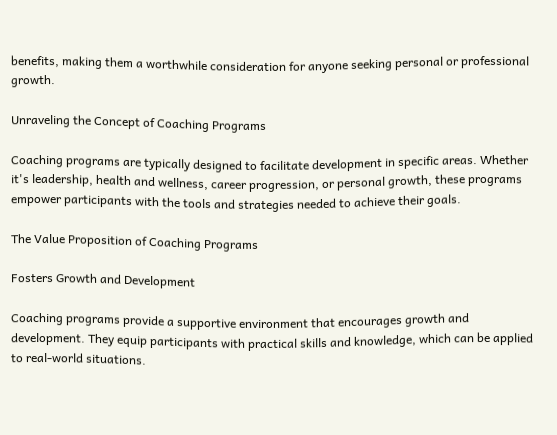benefits, making them a worthwhile consideration for anyone seeking personal or professional growth.

Unraveling the Concept of Coaching Programs

Coaching programs are typically designed to facilitate development in specific areas. Whether it's leadership, health and wellness, career progression, or personal growth, these programs empower participants with the tools and strategies needed to achieve their goals.

The Value Proposition of Coaching Programs

Fosters Growth and Development

Coaching programs provide a supportive environment that encourages growth and development. They equip participants with practical skills and knowledge, which can be applied to real-world situations.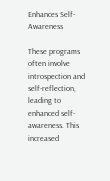Enhances Self-Awareness

These programs often involve introspection and self-reflection, leading to enhanced self-awareness. This increased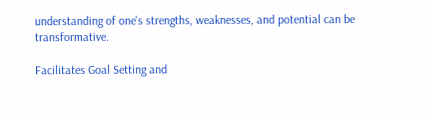understanding of one's strengths, weaknesses, and potential can be transformative.

Facilitates Goal Setting and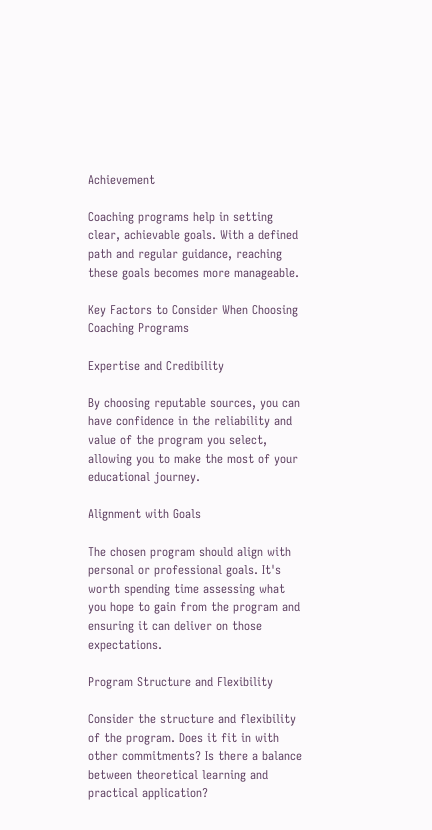Achievement

Coaching programs help in setting clear, achievable goals. With a defined path and regular guidance, reaching these goals becomes more manageable.

Key Factors to Consider When Choosing Coaching Programs

Expertise and Credibility

By choosing reputable sources, you can have confidence in the reliability and value of the program you select, allowing you to make the most of your educational journey.

Alignment with Goals

The chosen program should align with personal or professional goals. It's worth spending time assessing what you hope to gain from the program and ensuring it can deliver on those expectations.

Program Structure and Flexibility

Consider the structure and flexibility of the program. Does it fit in with other commitments? Is there a balance between theoretical learning and practical application?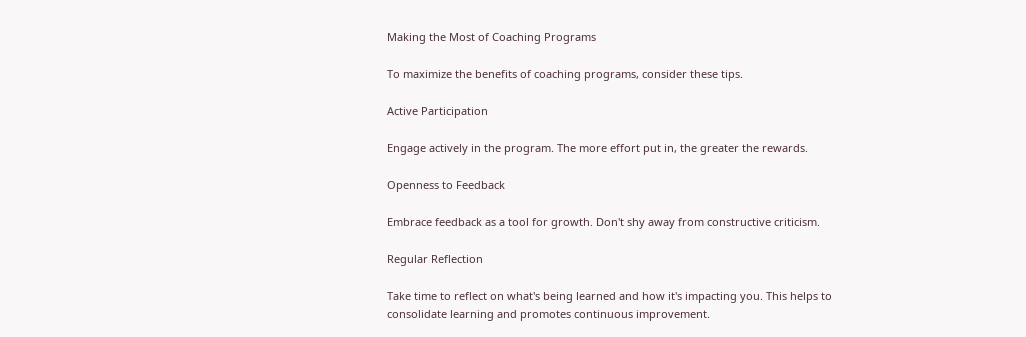Making the Most of Coaching Programs

To maximize the benefits of coaching programs, consider these tips.

Active Participation

Engage actively in the program. The more effort put in, the greater the rewards.

Openness to Feedback

Embrace feedback as a tool for growth. Don't shy away from constructive criticism.

Regular Reflection

Take time to reflect on what's being learned and how it's impacting you. This helps to consolidate learning and promotes continuous improvement.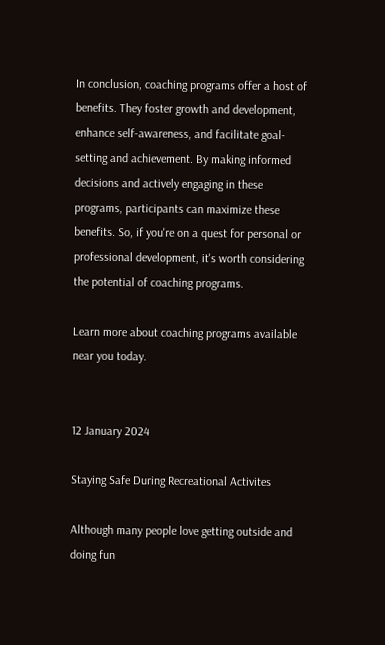In conclusion, coaching programs offer a host of benefits. They foster growth and development, enhance self-awareness, and facilitate goal-setting and achievement. By making informed decisions and actively engaging in these programs, participants can maximize these benefits. So, if you're on a quest for personal or professional development, it's worth considering the potential of coaching programs.

Learn more about coaching programs available near you today.


12 January 2024

Staying Safe During Recreational Activites

Although many people love getting outside and doing fun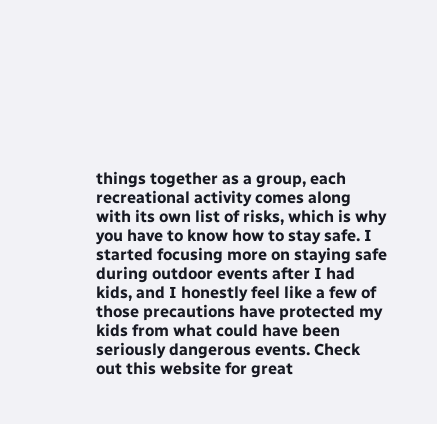things together as a group, each recreational activity comes along with its own list of risks, which is why you have to know how to stay safe. I started focusing more on staying safe during outdoor events after I had kids, and I honestly feel like a few of those precautions have protected my kids from what could have been seriously dangerous events. Check out this website for great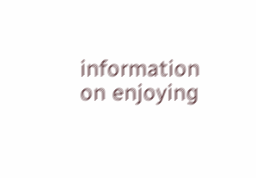information on enjoying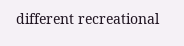different recreational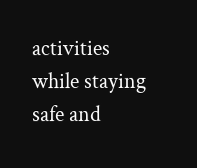activities while staying safe and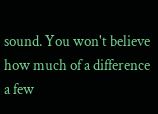sound. You won't believe how much of a difference a few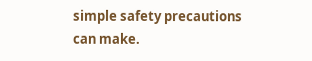simple safety precautions can make.